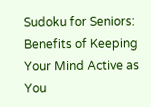Sudoku for Seniors: Benefits of Keeping Your Mind Active as You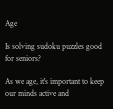Age

Is solving sudoku puzzles good for seniors?

As we age, it's important to keep our minds active and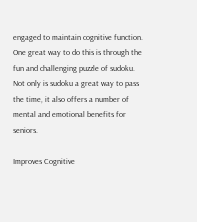engaged to maintain cognitive function. One great way to do this is through the fun and challenging puzzle of sudoku. Not only is sudoku a great way to pass the time, it also offers a number of mental and emotional benefits for seniors.

Improves Cognitive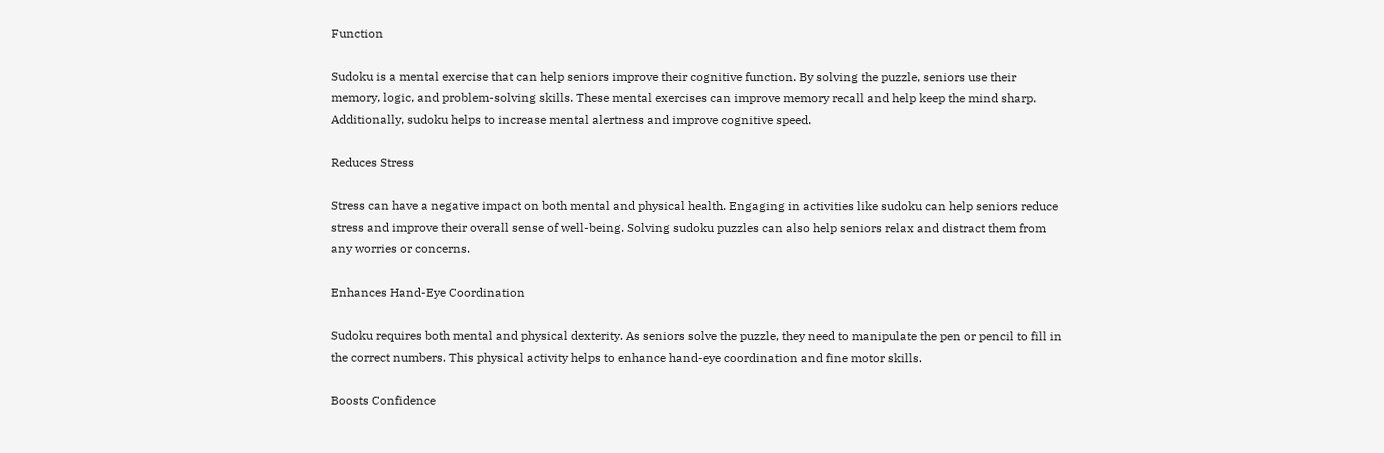Function

Sudoku is a mental exercise that can help seniors improve their cognitive function. By solving the puzzle, seniors use their memory, logic, and problem-solving skills. These mental exercises can improve memory recall and help keep the mind sharp. Additionally, sudoku helps to increase mental alertness and improve cognitive speed.

Reduces Stress

Stress can have a negative impact on both mental and physical health. Engaging in activities like sudoku can help seniors reduce stress and improve their overall sense of well-being. Solving sudoku puzzles can also help seniors relax and distract them from any worries or concerns.

Enhances Hand-Eye Coordination

Sudoku requires both mental and physical dexterity. As seniors solve the puzzle, they need to manipulate the pen or pencil to fill in the correct numbers. This physical activity helps to enhance hand-eye coordination and fine motor skills.

Boosts Confidence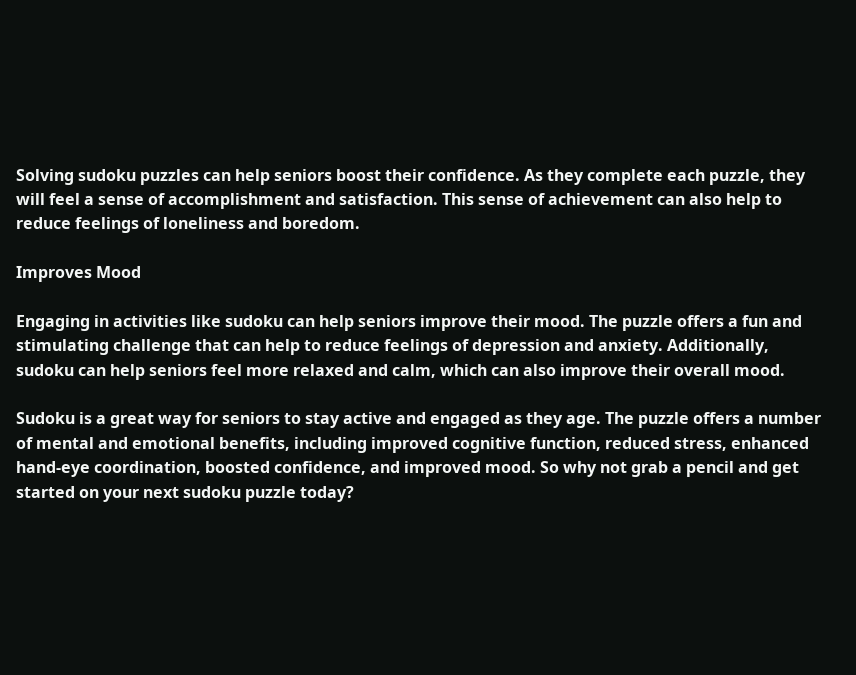Solving sudoku puzzles can help seniors boost their confidence. As they complete each puzzle, they will feel a sense of accomplishment and satisfaction. This sense of achievement can also help to reduce feelings of loneliness and boredom.

Improves Mood

Engaging in activities like sudoku can help seniors improve their mood. The puzzle offers a fun and stimulating challenge that can help to reduce feelings of depression and anxiety. Additionally, sudoku can help seniors feel more relaxed and calm, which can also improve their overall mood.

Sudoku is a great way for seniors to stay active and engaged as they age. The puzzle offers a number of mental and emotional benefits, including improved cognitive function, reduced stress, enhanced hand-eye coordination, boosted confidence, and improved mood. So why not grab a pencil and get started on your next sudoku puzzle today?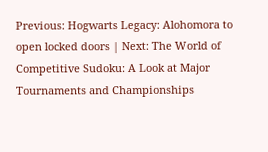Previous: Hogwarts Legacy: Alohomora to open locked doors | Next: The World of Competitive Sudoku: A Look at Major Tournaments and Championships